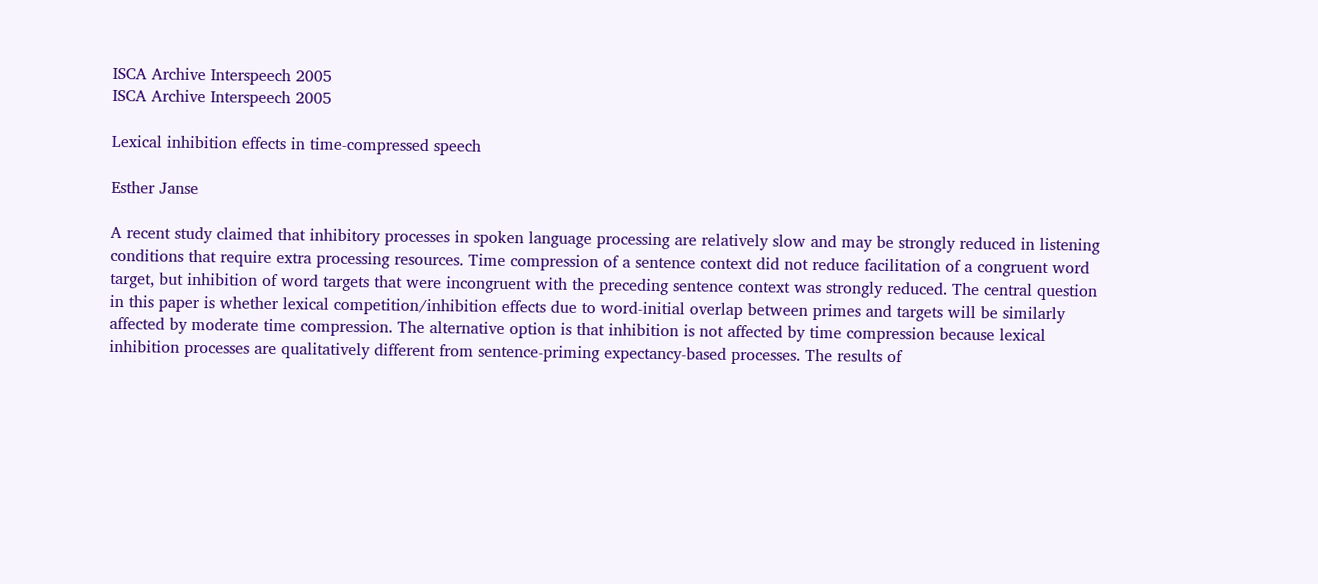ISCA Archive Interspeech 2005
ISCA Archive Interspeech 2005

Lexical inhibition effects in time-compressed speech

Esther Janse

A recent study claimed that inhibitory processes in spoken language processing are relatively slow and may be strongly reduced in listening conditions that require extra processing resources. Time compression of a sentence context did not reduce facilitation of a congruent word target, but inhibition of word targets that were incongruent with the preceding sentence context was strongly reduced. The central question in this paper is whether lexical competition/inhibition effects due to word-initial overlap between primes and targets will be similarly affected by moderate time compression. The alternative option is that inhibition is not affected by time compression because lexical inhibition processes are qualitatively different from sentence-priming expectancy-based processes. The results of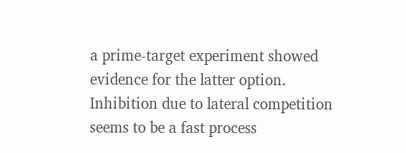a prime-target experiment showed evidence for the latter option. Inhibition due to lateral competition seems to be a fast process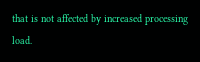that is not affected by increased processing load.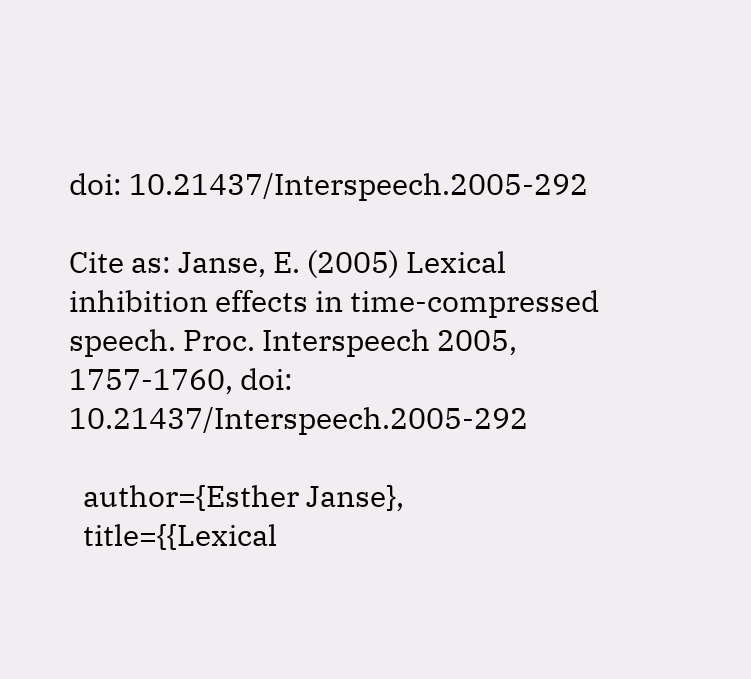doi: 10.21437/Interspeech.2005-292

Cite as: Janse, E. (2005) Lexical inhibition effects in time-compressed speech. Proc. Interspeech 2005, 1757-1760, doi: 10.21437/Interspeech.2005-292

  author={Esther Janse},
  title={{Lexical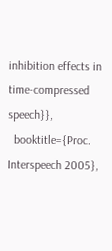inhibition effects in time-compressed speech}},
  booktitle={Proc. Interspeech 2005},